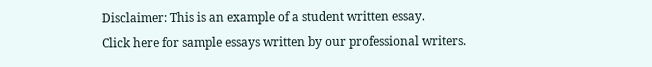Disclaimer: This is an example of a student written essay.
Click here for sample essays written by our professional writers.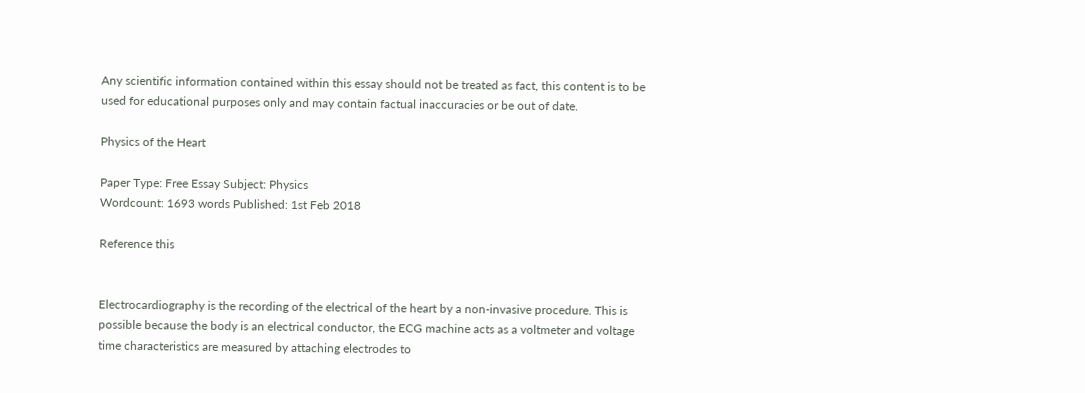Any scientific information contained within this essay should not be treated as fact, this content is to be used for educational purposes only and may contain factual inaccuracies or be out of date.

Physics of the Heart

Paper Type: Free Essay Subject: Physics
Wordcount: 1693 words Published: 1st Feb 2018

Reference this


Electrocardiography is the recording of the electrical of the heart by a non-invasive procedure. This is possible because the body is an electrical conductor, the ECG machine acts as a voltmeter and voltage time characteristics are measured by attaching electrodes to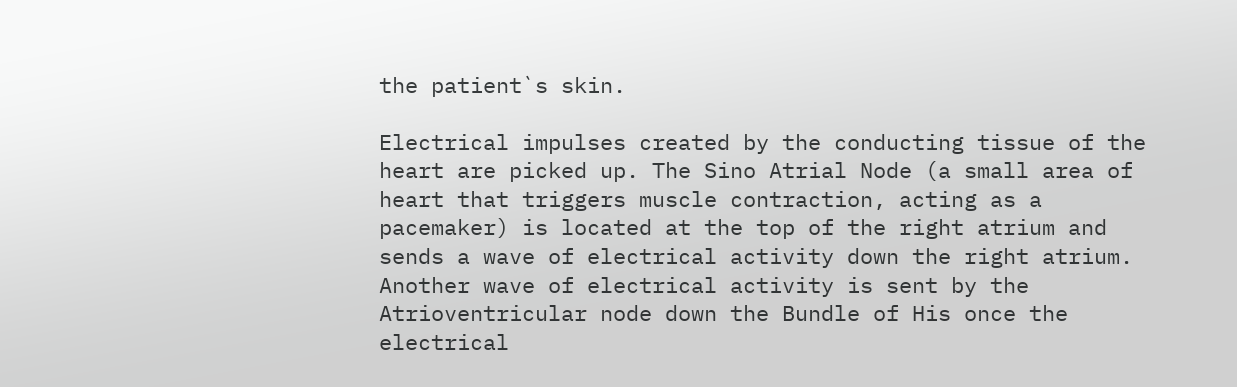the patient`s skin.

Electrical impulses created by the conducting tissue of the heart are picked up. The Sino Atrial Node (a small area of heart that triggers muscle contraction, acting as a pacemaker) is located at the top of the right atrium and sends a wave of electrical activity down the right atrium. Another wave of electrical activity is sent by the Atrioventricular node down the Bundle of His once the electrical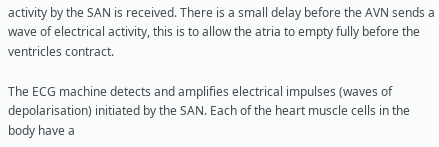activity by the SAN is received. There is a small delay before the AVN sends a wave of electrical activity, this is to allow the atria to empty fully before the ventricles contract.

The ECG machine detects and amplifies electrical impulses (waves of depolarisation) initiated by the SAN. Each of the heart muscle cells in the body have a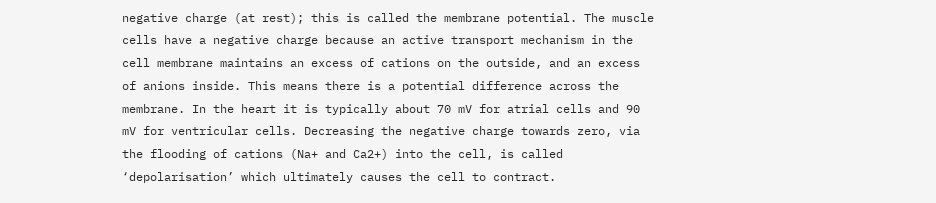negative charge (at rest); this is called the membrane potential. The muscle cells have a negative charge because an active transport mechanism in the cell membrane maintains an excess of cations on the outside, and an excess of anions inside. This means there is a potential difference across the membrane. In the heart it is typically about 70 mV for atrial cells and 90 mV for ventricular cells. Decreasing the negative charge towards zero, via the flooding of cations (Na+ and Ca2+) into the cell, is called ‘depolarisation’ which ultimately causes the cell to contract.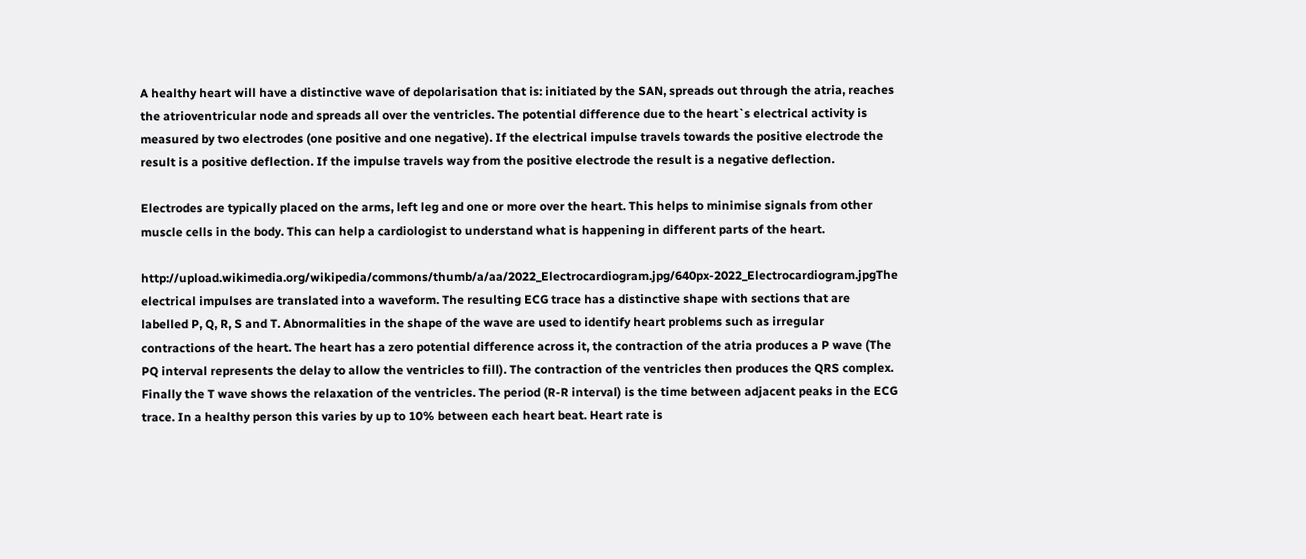A healthy heart will have a distinctive wave of depolarisation that is: initiated by the SAN, spreads out through the atria, reaches the atrioventricular node and spreads all over the ventricles. The potential difference due to the heart`s electrical activity is measured by two electrodes (one positive and one negative). If the electrical impulse travels towards the positive electrode the result is a positive deflection. If the impulse travels way from the positive electrode the result is a negative deflection.

Electrodes are typically placed on the arms, left leg and one or more over the heart. This helps to minimise signals from other muscle cells in the body. This can help a cardiologist to understand what is happening in different parts of the heart.

http://upload.wikimedia.org/wikipedia/commons/thumb/a/aa/2022_Electrocardiogram.jpg/640px-2022_Electrocardiogram.jpgThe electrical impulses are translated into a waveform. The resulting ECG trace has a distinctive shape with sections that are labelled P, Q, R, S and T. Abnormalities in the shape of the wave are used to identify heart problems such as irregular contractions of the heart. The heart has a zero potential difference across it, the contraction of the atria produces a P wave (The PQ interval represents the delay to allow the ventricles to fill). The contraction of the ventricles then produces the QRS complex. Finally the T wave shows the relaxation of the ventricles. The period (R-R interval) is the time between adjacent peaks in the ECG trace. In a healthy person this varies by up to 10% between each heart beat. Heart rate is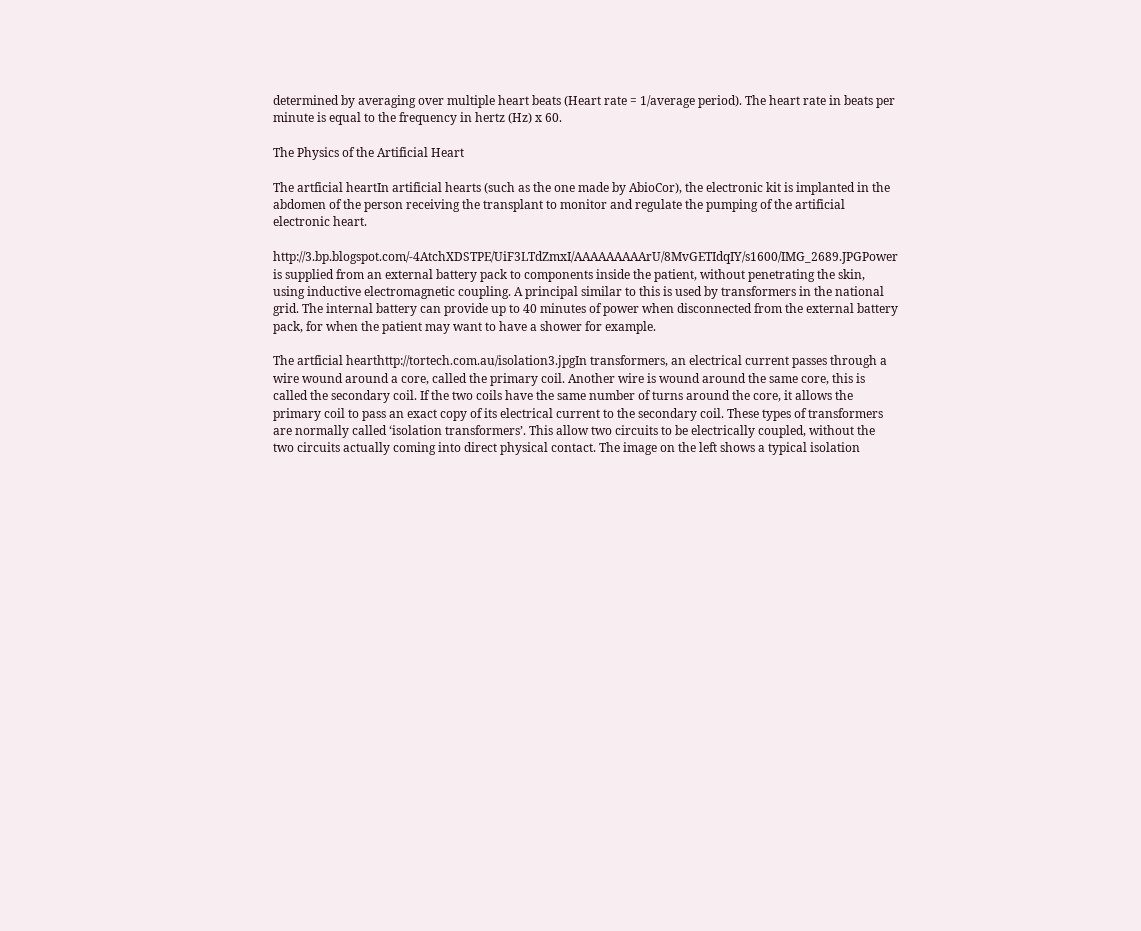determined by averaging over multiple heart beats (Heart rate = 1/average period). The heart rate in beats per minute is equal to the frequency in hertz (Hz) x 60.

The Physics of the Artificial Heart

The artficial heartIn artificial hearts (such as the one made by AbioCor), the electronic kit is implanted in the abdomen of the person receiving the transplant to monitor and regulate the pumping of the artificial electronic heart.

http://3.bp.blogspot.com/-4AtchXDSTPE/UiF3LTdZmxI/AAAAAAAAArU/8MvGETIdqIY/s1600/IMG_2689.JPGPower is supplied from an external battery pack to components inside the patient, without penetrating the skin, using inductive electromagnetic coupling. A principal similar to this is used by transformers in the national grid. The internal battery can provide up to 40 minutes of power when disconnected from the external battery pack, for when the patient may want to have a shower for example.

The artficial hearthttp://tortech.com.au/isolation3.jpgIn transformers, an electrical current passes through a wire wound around a core, called the primary coil. Another wire is wound around the same core, this is called the secondary coil. If the two coils have the same number of turns around the core, it allows the primary coil to pass an exact copy of its electrical current to the secondary coil. These types of transformers are normally called ‘isolation transformers’. This allow two circuits to be electrically coupled, without the two circuits actually coming into direct physical contact. The image on the left shows a typical isolation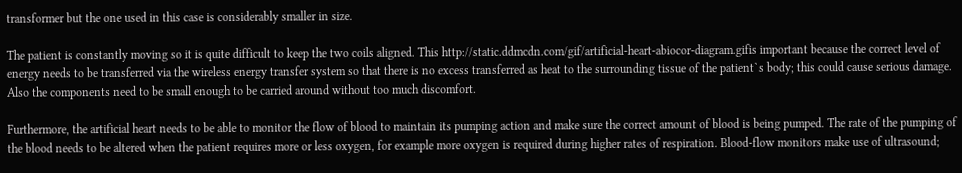transformer but the one used in this case is considerably smaller in size.

The patient is constantly moving so it is quite difficult to keep the two coils aligned. This http://static.ddmcdn.com/gif/artificial-heart-abiocor-diagram.gifis important because the correct level of energy needs to be transferred via the wireless energy transfer system so that there is no excess transferred as heat to the surrounding tissue of the patient`s body; this could cause serious damage. Also the components need to be small enough to be carried around without too much discomfort.

Furthermore, the artificial heart needs to be able to monitor the flow of blood to maintain its pumping action and make sure the correct amount of blood is being pumped. The rate of the pumping of the blood needs to be altered when the patient requires more or less oxygen, for example more oxygen is required during higher rates of respiration. Blood-flow monitors make use of ultrasound;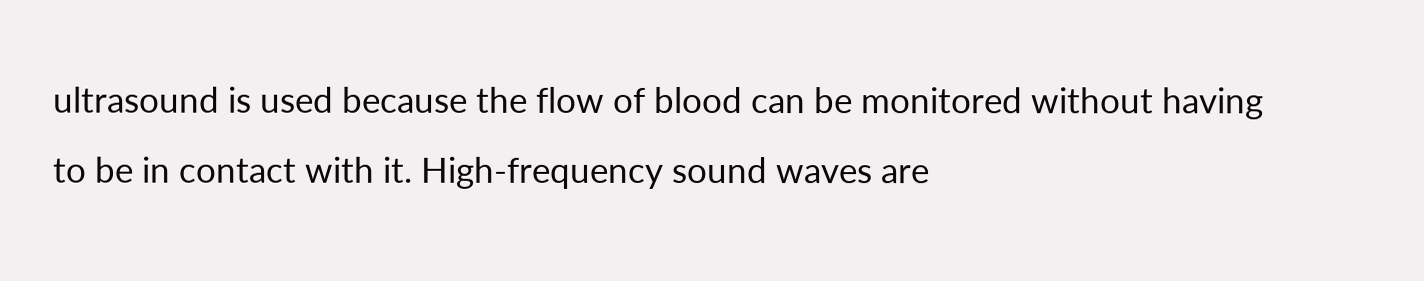ultrasound is used because the flow of blood can be monitored without having to be in contact with it. High-frequency sound waves are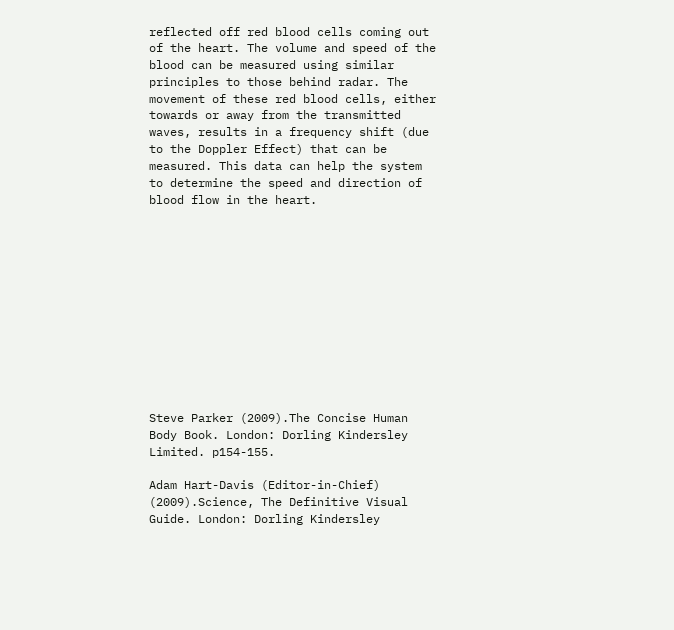reflected off red blood cells coming out of the heart. The volume and speed of the blood can be measured using similar principles to those behind radar. The movement of these red blood cells, either towards or away from the transmitted waves, results in a frequency shift (due to the Doppler Effect) that can be measured. This data can help the system to determine the speed and direction of blood flow in the heart.












Steve Parker (2009).The Concise Human Body Book. London: Dorling Kindersley Limited. p154-155.

Adam Hart-Davis (Editor-in-Chief) (2009).Science, The Definitive Visual Guide. London: Dorling Kindersley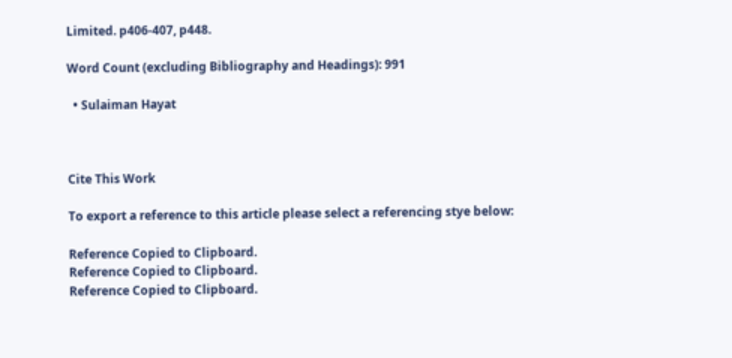Limited. p406-407, p448.

Word Count (excluding Bibliography and Headings): 991

  • Sulaiman Hayat



Cite This Work

To export a reference to this article please select a referencing stye below:

Reference Copied to Clipboard.
Reference Copied to Clipboard.
Reference Copied to Clipboard.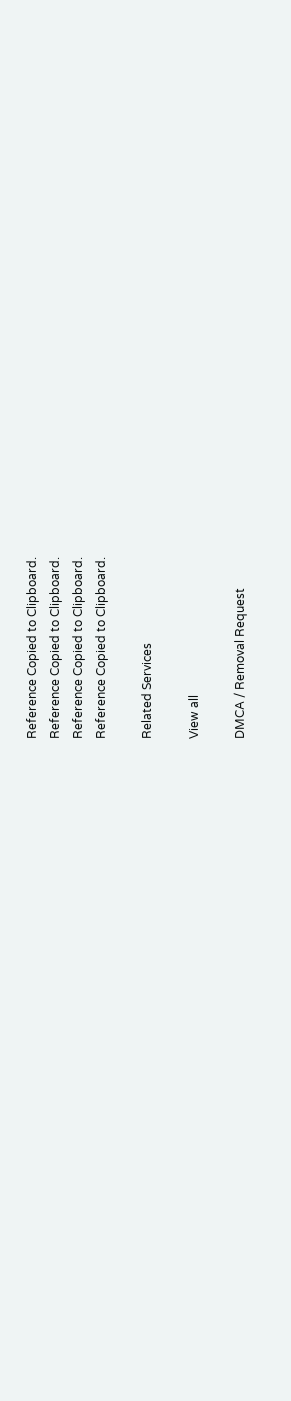Reference Copied to Clipboard.
Reference Copied to Clipboard.
Reference Copied to Clipboard.
Reference Copied to Clipboard.

Related Services

View all

DMCA / Removal Request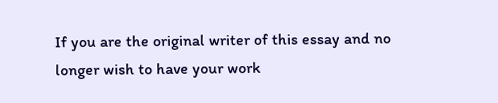If you are the original writer of this essay and no longer wish to have your work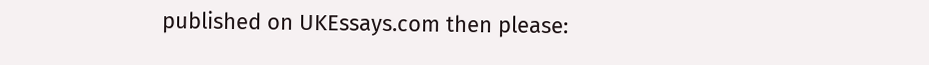published on UKEssays.com then please: